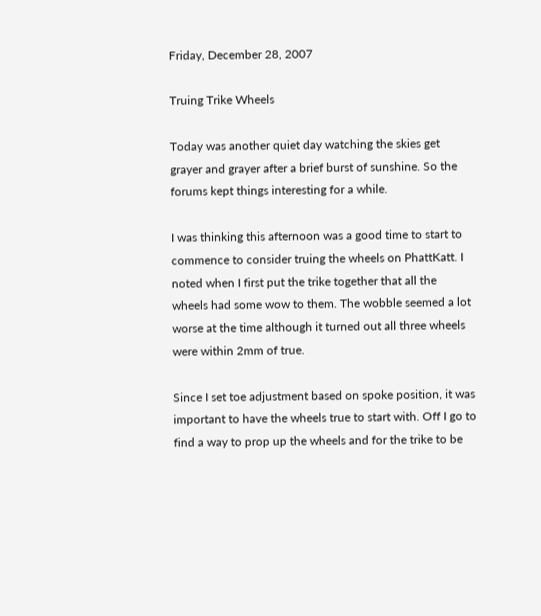Friday, December 28, 2007

Truing Trike Wheels

Today was another quiet day watching the skies get grayer and grayer after a brief burst of sunshine. So the forums kept things interesting for a while.

I was thinking this afternoon was a good time to start to commence to consider truing the wheels on PhattKatt. I noted when I first put the trike together that all the wheels had some wow to them. The wobble seemed a lot worse at the time although it turned out all three wheels were within 2mm of true.

Since I set toe adjustment based on spoke position, it was important to have the wheels true to start with. Off I go to find a way to prop up the wheels and for the trike to be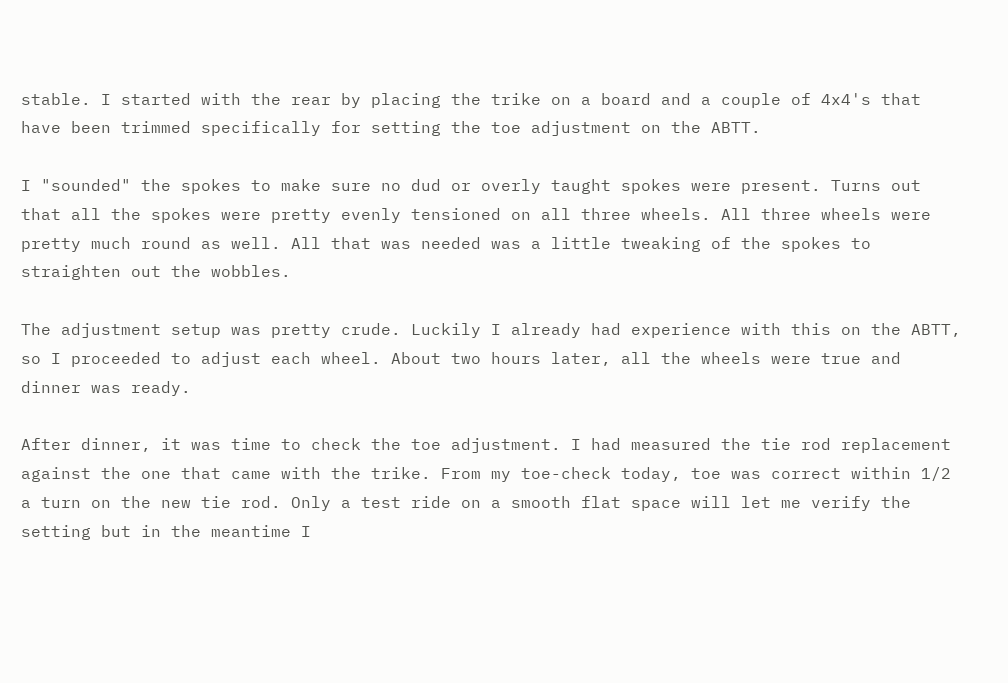stable. I started with the rear by placing the trike on a board and a couple of 4x4's that have been trimmed specifically for setting the toe adjustment on the ABTT.

I "sounded" the spokes to make sure no dud or overly taught spokes were present. Turns out that all the spokes were pretty evenly tensioned on all three wheels. All three wheels were pretty much round as well. All that was needed was a little tweaking of the spokes to straighten out the wobbles.

The adjustment setup was pretty crude. Luckily I already had experience with this on the ABTT, so I proceeded to adjust each wheel. About two hours later, all the wheels were true and dinner was ready.

After dinner, it was time to check the toe adjustment. I had measured the tie rod replacement against the one that came with the trike. From my toe-check today, toe was correct within 1/2 a turn on the new tie rod. Only a test ride on a smooth flat space will let me verify the setting but in the meantime I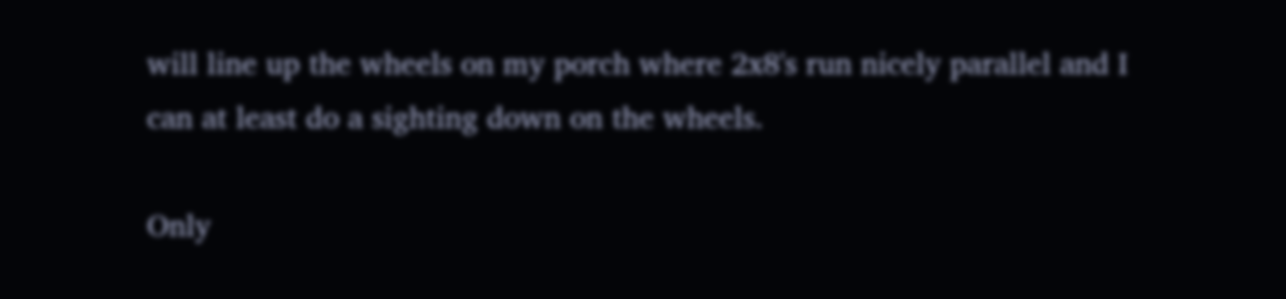will line up the wheels on my porch where 2x8's run nicely parallel and I can at least do a sighting down on the wheels.

Only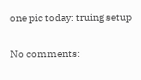one pic today: truing setup

No comments: